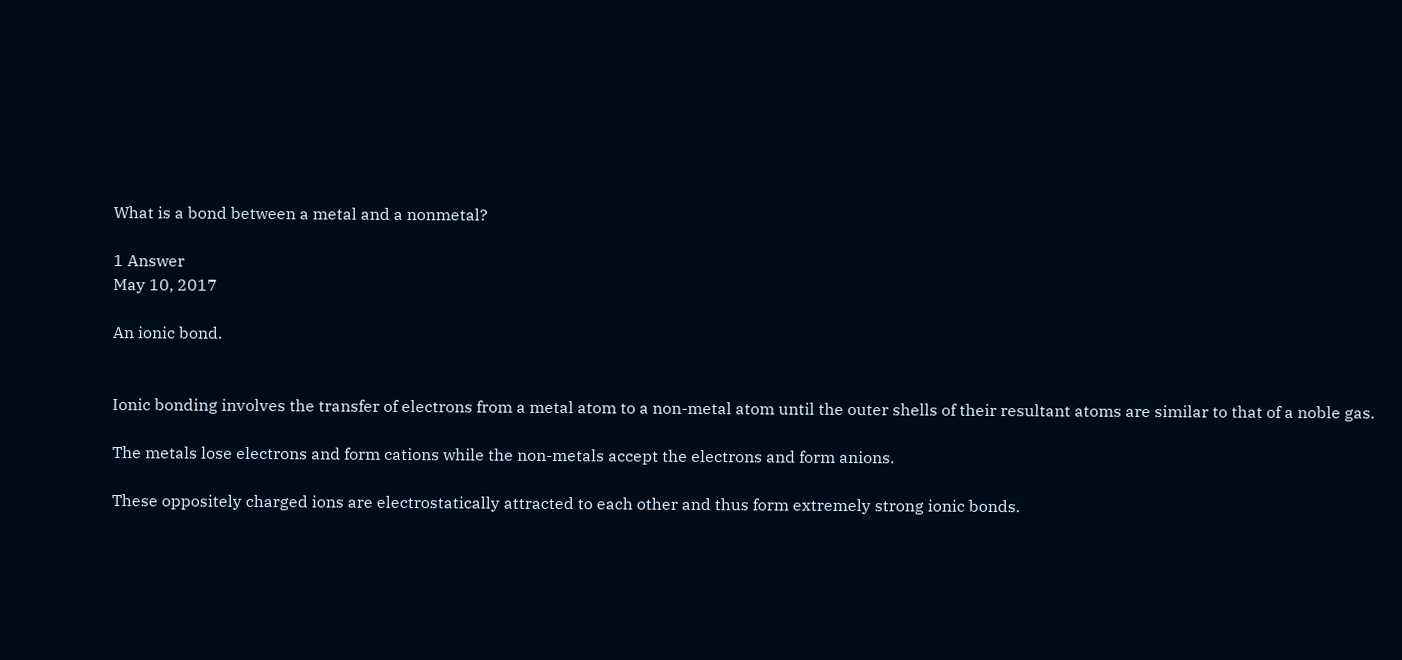What is a bond between a metal and a nonmetal?

1 Answer
May 10, 2017

An ionic bond.


Ionic bonding involves the transfer of electrons from a metal atom to a non-metal atom until the outer shells of their resultant atoms are similar to that of a noble gas.

The metals lose electrons and form cations while the non-metals accept the electrons and form anions.

These oppositely charged ions are electrostatically attracted to each other and thus form extremely strong ionic bonds.